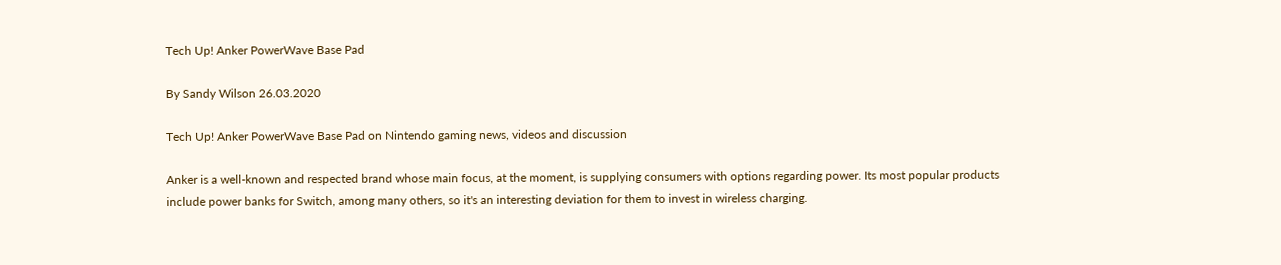Tech Up! Anker PowerWave Base Pad

By Sandy Wilson 26.03.2020

Tech Up! Anker PowerWave Base Pad on Nintendo gaming news, videos and discussion

Anker is a well-known and respected brand whose main focus, at the moment, is supplying consumers with options regarding power. Its most popular products include power banks for Switch, among many others, so it's an interesting deviation for them to invest in wireless charging.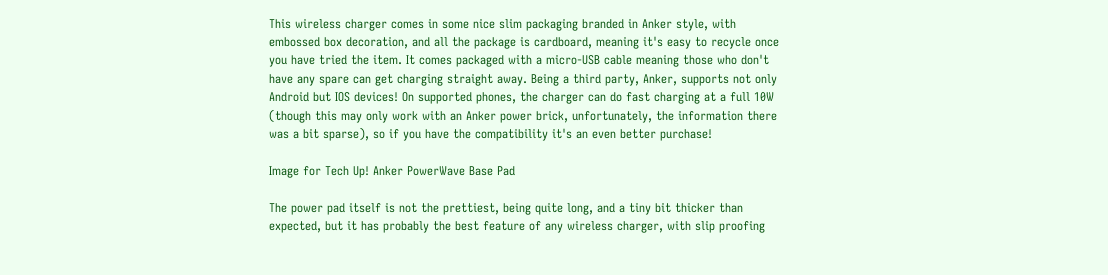This wireless charger comes in some nice slim packaging branded in Anker style, with embossed box decoration, and all the package is cardboard, meaning it's easy to recycle once you have tried the item. It comes packaged with a micro-USB cable meaning those who don't have any spare can get charging straight away. Being a third party, Anker, supports not only Android but IOS devices! On supported phones, the charger can do fast charging at a full 10W (though this may only work with an Anker power brick, unfortunately, the information there was a bit sparse), so if you have the compatibility it's an even better purchase!

Image for Tech Up! Anker PowerWave Base Pad

The power pad itself is not the prettiest, being quite long, and a tiny bit thicker than expected, but it has probably the best feature of any wireless charger, with slip proofing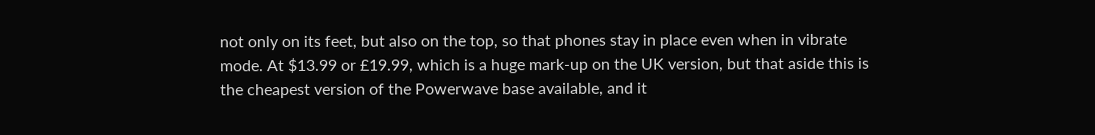not only on its feet, but also on the top, so that phones stay in place even when in vibrate mode. At $13.99 or £19.99, which is a huge mark-up on the UK version, but that aside this is the cheapest version of the Powerwave base available, and it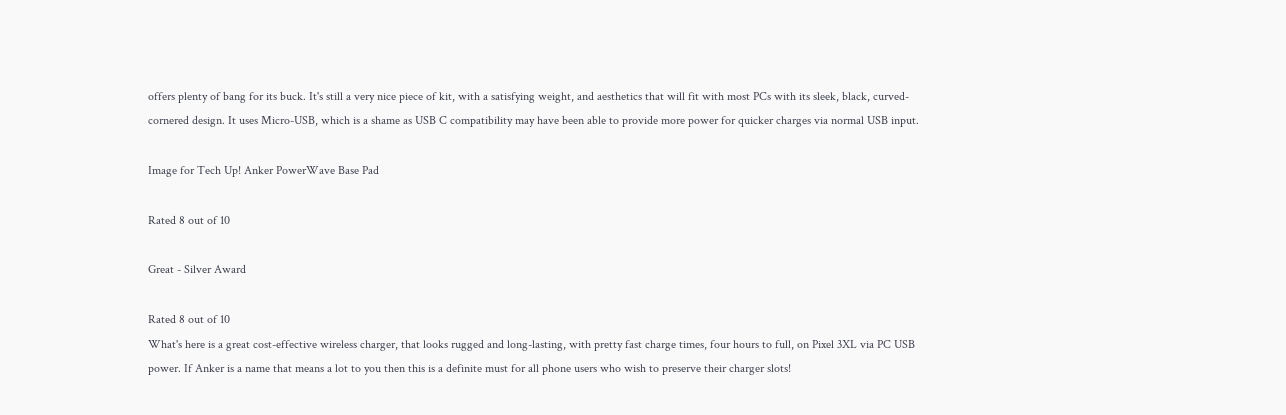offers plenty of bang for its buck. It's still a very nice piece of kit, with a satisfying weight, and aesthetics that will fit with most PCs with its sleek, black, curved-cornered design. It uses Micro-USB, which is a shame as USB C compatibility may have been able to provide more power for quicker charges via normal USB input.

Image for Tech Up! Anker PowerWave Base Pad

Rated 8 out of 10

Great - Silver Award

Rated 8 out of 10
What's here is a great cost-effective wireless charger, that looks rugged and long-lasting, with pretty fast charge times, four hours to full, on Pixel 3XL via PC USB power. If Anker is a name that means a lot to you then this is a definite must for all phone users who wish to preserve their charger slots!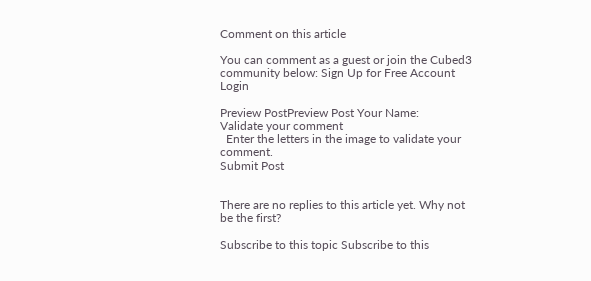Comment on this article

You can comment as a guest or join the Cubed3 community below: Sign Up for Free Account Login

Preview PostPreview Post Your Name:
Validate your comment
  Enter the letters in the image to validate your comment.
Submit Post


There are no replies to this article yet. Why not be the first?

Subscribe to this topic Subscribe to this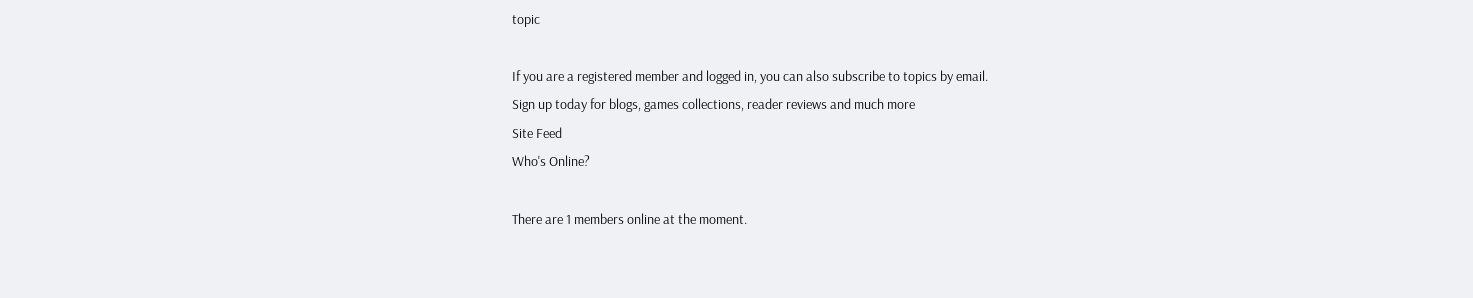topic

If you are a registered member and logged in, you can also subscribe to topics by email.
Sign up today for blogs, games collections, reader reviews and much more
Site Feed
Who's Online?

There are 1 members online at the moment.